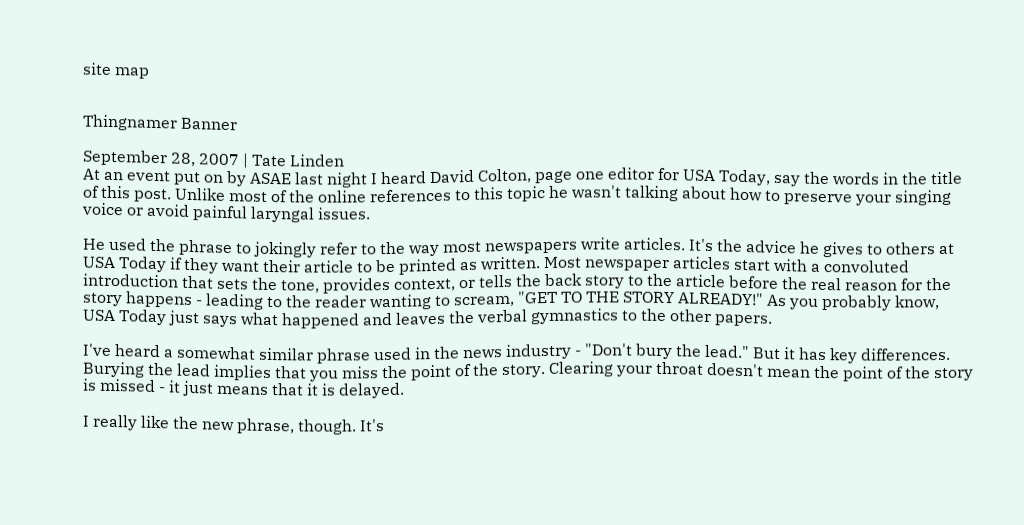site map


Thingnamer Banner

September 28, 2007 | Tate Linden
At an event put on by ASAE last night I heard David Colton, page one editor for USA Today, say the words in the title of this post. Unlike most of the online references to this topic he wasn't talking about how to preserve your singing voice or avoid painful laryngal issues.

He used the phrase to jokingly refer to the way most newspapers write articles. It's the advice he gives to others at USA Today if they want their article to be printed as written. Most newspaper articles start with a convoluted introduction that sets the tone, provides context, or tells the back story to the article before the real reason for the story happens - leading to the reader wanting to scream, "GET TO THE STORY ALREADY!" As you probably know, USA Today just says what happened and leaves the verbal gymnastics to the other papers.

I've heard a somewhat similar phrase used in the news industry - "Don't bury the lead." But it has key differences. Burying the lead implies that you miss the point of the story. Clearing your throat doesn't mean the point of the story is missed - it just means that it is delayed.

I really like the new phrase, though. It's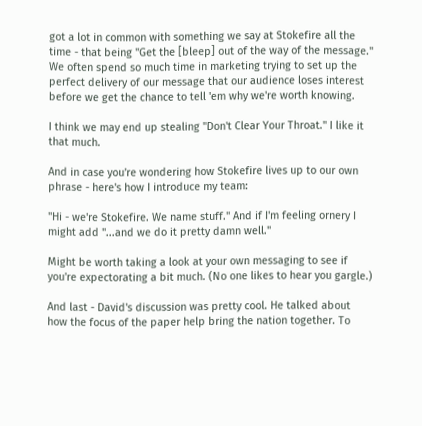got a lot in common with something we say at Stokefire all the time - that being "Get the [bleep] out of the way of the message." We often spend so much time in marketing trying to set up the perfect delivery of our message that our audience loses interest before we get the chance to tell 'em why we're worth knowing.

I think we may end up stealing "Don't Clear Your Throat." I like it that much.

And in case you're wondering how Stokefire lives up to our own phrase - here's how I introduce my team:

"Hi - we're Stokefire. We name stuff." And if I'm feeling ornery I might add "...and we do it pretty damn well."

Might be worth taking a look at your own messaging to see if you're expectorating a bit much. (No one likes to hear you gargle.)

And last - David's discussion was pretty cool. He talked about how the focus of the paper help bring the nation together. To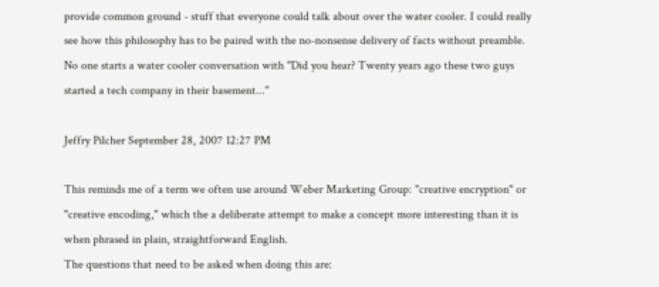provide common ground - stuff that everyone could talk about over the water cooler. I could really see how this philosophy has to be paired with the no-nonsense delivery of facts without preamble. No one starts a water cooler conversation with "Did you hear? Twenty years ago these two guys started a tech company in their basement..."

Jeffry Pilcher September 28, 2007 12:27 PM

This reminds me of a term we often use around Weber Marketing Group: "creative encryption" or "creative encoding," which the a deliberate attempt to make a concept more interesting than it is when phrased in plain, straightforward English.
The questions that need to be asked when doing this are: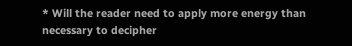* Will the reader need to apply more energy than necessary to decipher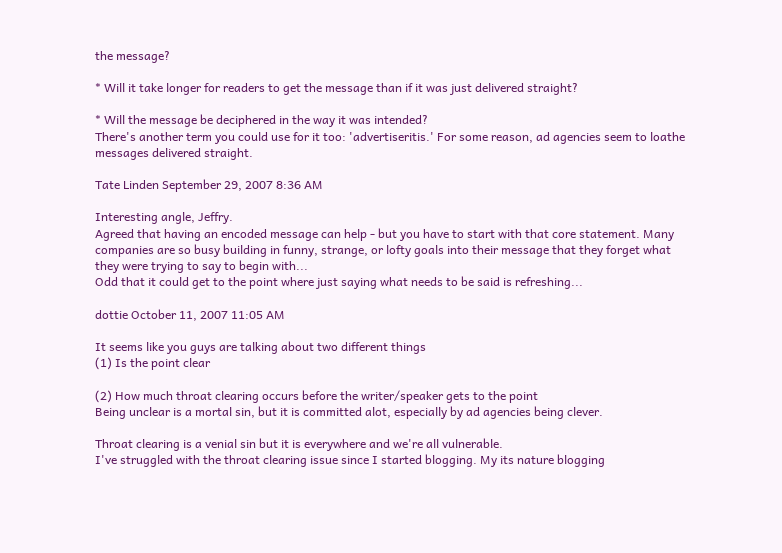the message?

* Will it take longer for readers to get the message than if it was just delivered straight?

* Will the message be deciphered in the way it was intended?
There's another term you could use for it too: 'advertiseritis.' For some reason, ad agencies seem to loathe messages delivered straight.

Tate Linden September 29, 2007 8:36 AM

Interesting angle, Jeffry.
Agreed that having an encoded message can help - but you have to start with that core statement. Many companies are so busy building in funny, strange, or lofty goals into their message that they forget what they were trying to say to begin with...
Odd that it could get to the point where just saying what needs to be said is refreshing...

dottie October 11, 2007 11:05 AM

It seems like you guys are talking about two different things
(1) Is the point clear

(2) How much throat clearing occurs before the writer/speaker gets to the point
Being unclear is a mortal sin, but it is committed alot, especially by ad agencies being clever.

Throat clearing is a venial sin but it is everywhere and we're all vulnerable.
I've struggled with the throat clearing issue since I started blogging. My its nature blogging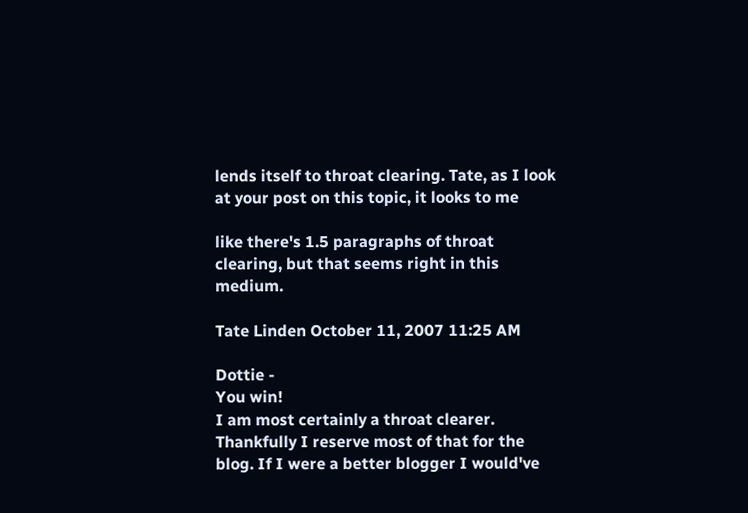lends itself to throat clearing. Tate, as I look at your post on this topic, it looks to me

like there's 1.5 paragraphs of throat clearing, but that seems right in this medium.

Tate Linden October 11, 2007 11:25 AM

Dottie -
You win!
I am most certainly a throat clearer. Thankfully I reserve most of that for the blog. If I were a better blogger I would've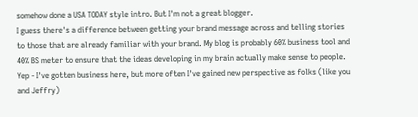somehow done a USA TODAY style intro. But I'm not a great blogger.
I guess there's a difference between getting your brand message across and telling stories to those that are already familiar with your brand. My blog is probably 60% business tool and 40% BS meter to ensure that the ideas developing in my brain actually make sense to people. Yep - I've gotten business here, but more often I've gained new perspective as folks (like you and Jeffry)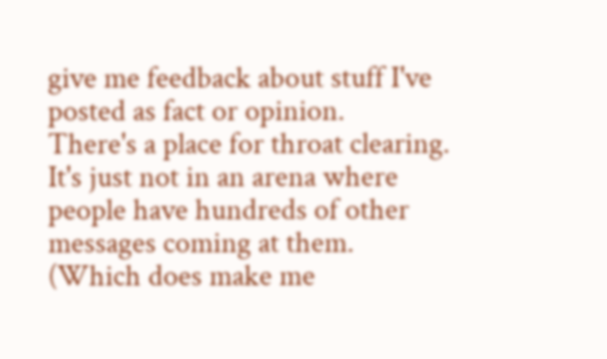give me feedback about stuff I've posted as fact or opinion.
There's a place for throat clearing. It's just not in an arena where people have hundreds of other messages coming at them. (Which does make me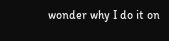wonder why I do it on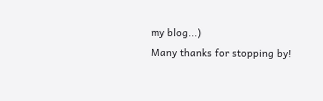my blog...)
Many thanks for stopping by!